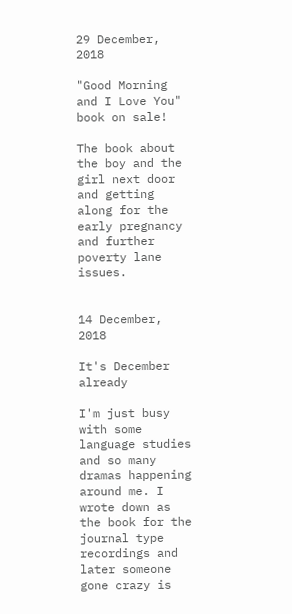29 December, 2018

"Good Morning and I Love You" book on sale!

The book about the boy and the girl next door and getting along for the early pregnancy and further poverty lane issues.


14 December, 2018

It's December already

I'm just busy with some language studies and so many dramas happening around me. I wrote down as the book for the journal type recordings and later someone gone crazy is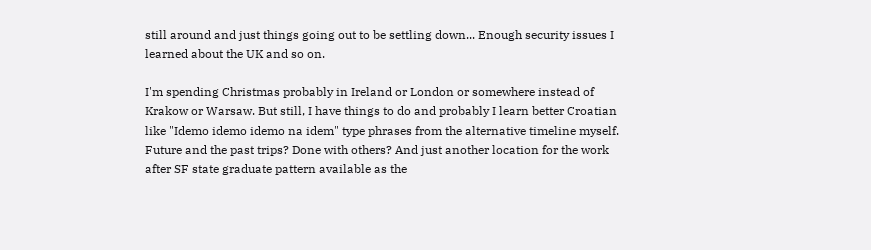still around and just things going out to be settling down... Enough security issues I learned about the UK and so on.

I'm spending Christmas probably in Ireland or London or somewhere instead of Krakow or Warsaw. But still, I have things to do and probably I learn better Croatian like "Idemo idemo idemo na idem" type phrases from the alternative timeline myself. Future and the past trips? Done with others? And just another location for the work after SF state graduate pattern available as the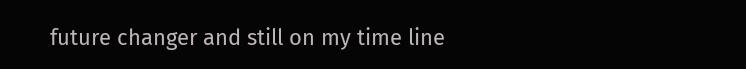future changer and still on my time line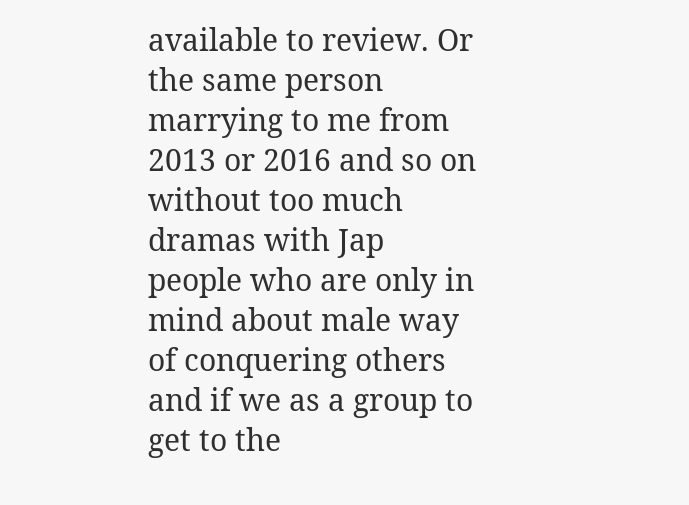available to review. Or the same person marrying to me from 2013 or 2016 and so on without too much dramas with Jap people who are only in mind about male way of conquering others and if we as a group to get to the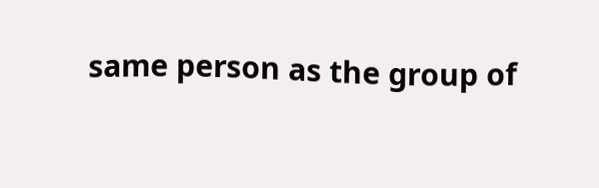same person as the group of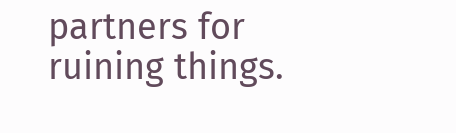partners for ruining things.